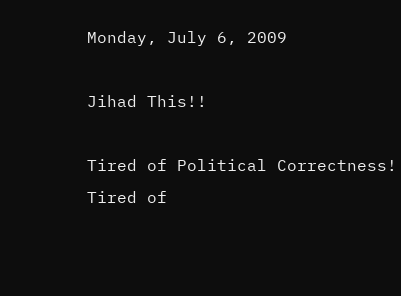Monday, July 6, 2009

Jihad This!!

Tired of Political Correctness!
Tired of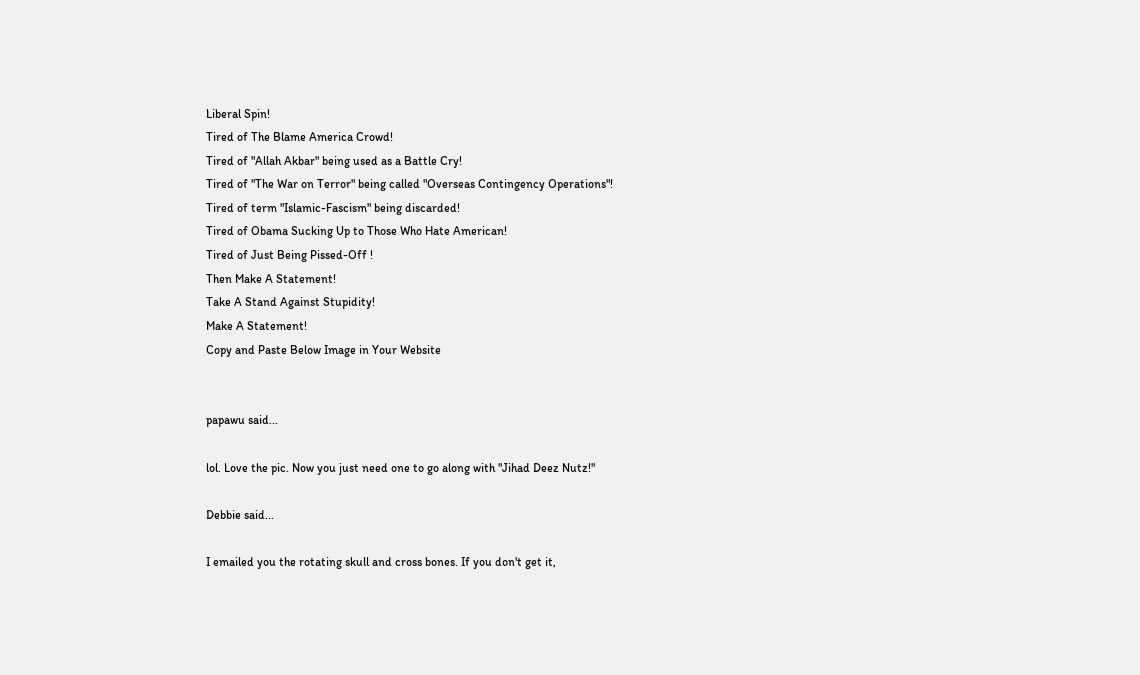Liberal Spin!
Tired of The Blame America Crowd!
Tired of "Allah Akbar" being used as a Battle Cry!
Tired of "The War on Terror" being called "Overseas Contingency Operations"!
Tired of term "Islamic-Fascism" being discarded!
Tired of Obama Sucking Up to Those Who Hate American!
Tired of Just Being Pissed-Off !
Then Make A Statement!
Take A Stand Against Stupidity!
Make A Statement!
Copy and Paste Below Image in Your Website


papawu said...

lol. Love the pic. Now you just need one to go along with "Jihad Deez Nutz!"

Debbie said...

I emailed you the rotating skull and cross bones. If you don't get it,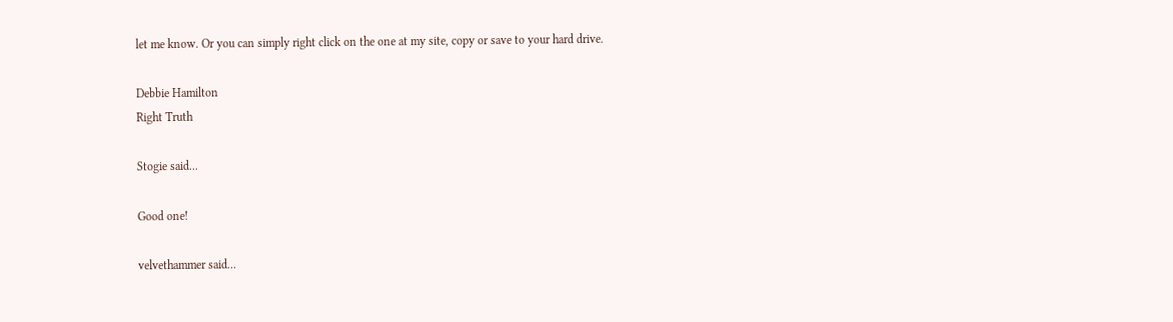let me know. Or you can simply right click on the one at my site, copy or save to your hard drive.

Debbie Hamilton
Right Truth

Stogie said...

Good one!

velvethammer said...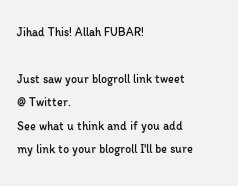Jihad This! Allah FUBAR!

Just saw your blogroll link tweet @ Twitter.
See what u think and if you add my link to your blogroll I'll be sure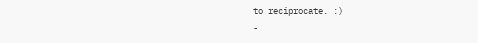to reciprocate. :)
-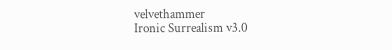velvethammer
Ironic Surrealism v3.0